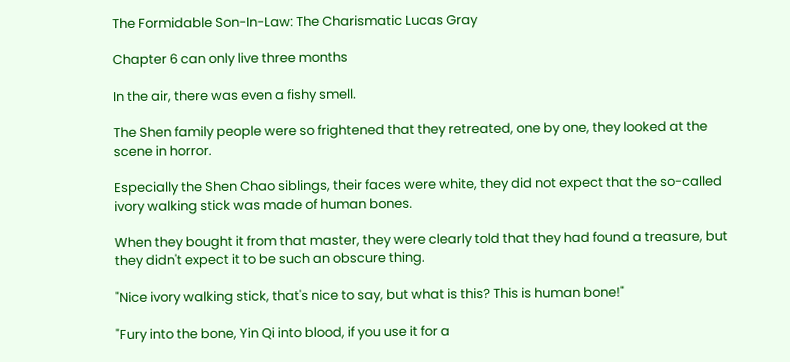The Formidable Son-In-Law: The Charismatic Lucas Gray

Chapter 6 can only live three months

In the air, there was even a fishy smell.

The Shen family people were so frightened that they retreated, one by one, they looked at the scene in horror.

Especially the Shen Chao siblings, their faces were white, they did not expect that the so-called ivory walking stick was made of human bones.

When they bought it from that master, they were clearly told that they had found a treasure, but they didn't expect it to be such an obscure thing.

"Nice ivory walking stick, that's nice to say, but what is this? This is human bone!"

"Fury into the bone, Yin Qi into blood, if you use it for a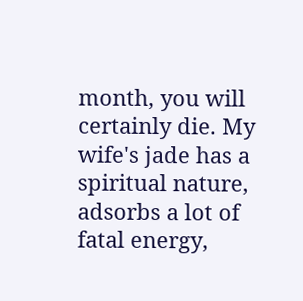month, you will certainly die. My wife's jade has a spiritual nature, adsorbs a lot of fatal energy,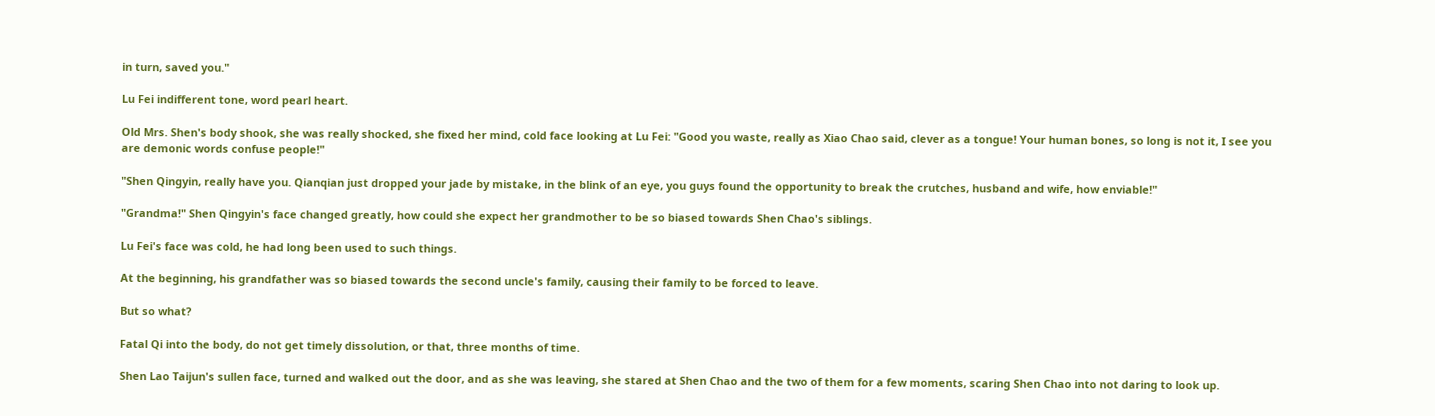in turn, saved you."

Lu Fei indifferent tone, word pearl heart.

Old Mrs. Shen's body shook, she was really shocked, she fixed her mind, cold face looking at Lu Fei: "Good you waste, really as Xiao Chao said, clever as a tongue! Your human bones, so long is not it, I see you are demonic words confuse people!"

"Shen Qingyin, really have you. Qianqian just dropped your jade by mistake, in the blink of an eye, you guys found the opportunity to break the crutches, husband and wife, how enviable!"

"Grandma!" Shen Qingyin's face changed greatly, how could she expect her grandmother to be so biased towards Shen Chao's siblings.

Lu Fei's face was cold, he had long been used to such things.

At the beginning, his grandfather was so biased towards the second uncle's family, causing their family to be forced to leave.

But so what?

Fatal Qi into the body, do not get timely dissolution, or that, three months of time.

Shen Lao Taijun's sullen face, turned and walked out the door, and as she was leaving, she stared at Shen Chao and the two of them for a few moments, scaring Shen Chao into not daring to look up.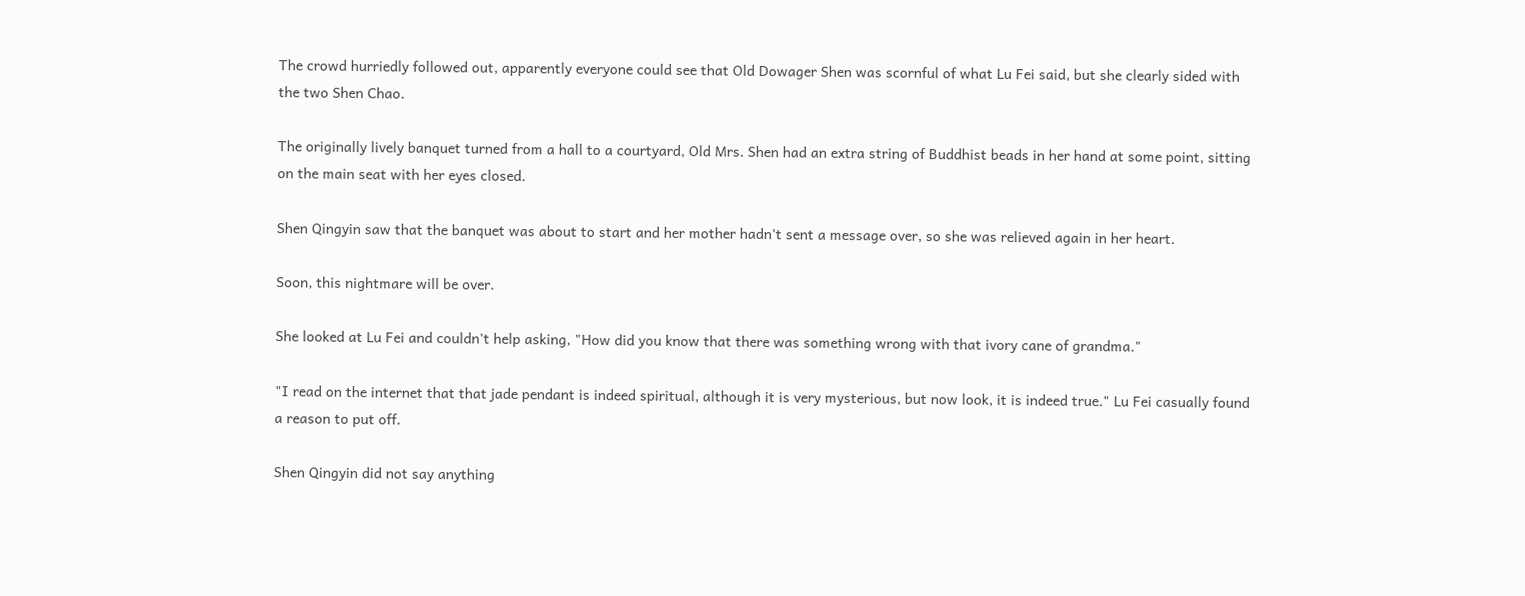The crowd hurriedly followed out, apparently everyone could see that Old Dowager Shen was scornful of what Lu Fei said, but she clearly sided with the two Shen Chao.

The originally lively banquet turned from a hall to a courtyard, Old Mrs. Shen had an extra string of Buddhist beads in her hand at some point, sitting on the main seat with her eyes closed.

Shen Qingyin saw that the banquet was about to start and her mother hadn't sent a message over, so she was relieved again in her heart.

Soon, this nightmare will be over.

She looked at Lu Fei and couldn't help asking, "How did you know that there was something wrong with that ivory cane of grandma."

"I read on the internet that that jade pendant is indeed spiritual, although it is very mysterious, but now look, it is indeed true." Lu Fei casually found a reason to put off.

Shen Qingyin did not say anything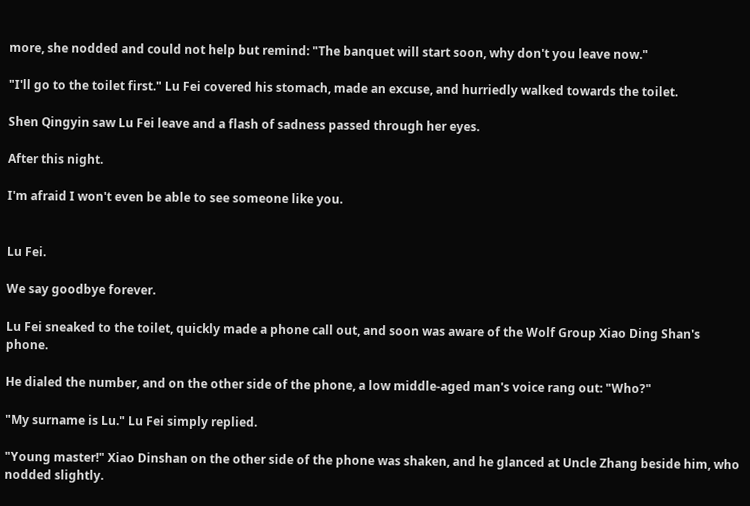more, she nodded and could not help but remind: "The banquet will start soon, why don't you leave now."

"I'll go to the toilet first." Lu Fei covered his stomach, made an excuse, and hurriedly walked towards the toilet.

Shen Qingyin saw Lu Fei leave and a flash of sadness passed through her eyes.

After this night.

I'm afraid I won't even be able to see someone like you.


Lu Fei.

We say goodbye forever.

Lu Fei sneaked to the toilet, quickly made a phone call out, and soon was aware of the Wolf Group Xiao Ding Shan's phone.

He dialed the number, and on the other side of the phone, a low middle-aged man's voice rang out: "Who?"

"My surname is Lu." Lu Fei simply replied.

"Young master!" Xiao Dinshan on the other side of the phone was shaken, and he glanced at Uncle Zhang beside him, who nodded slightly.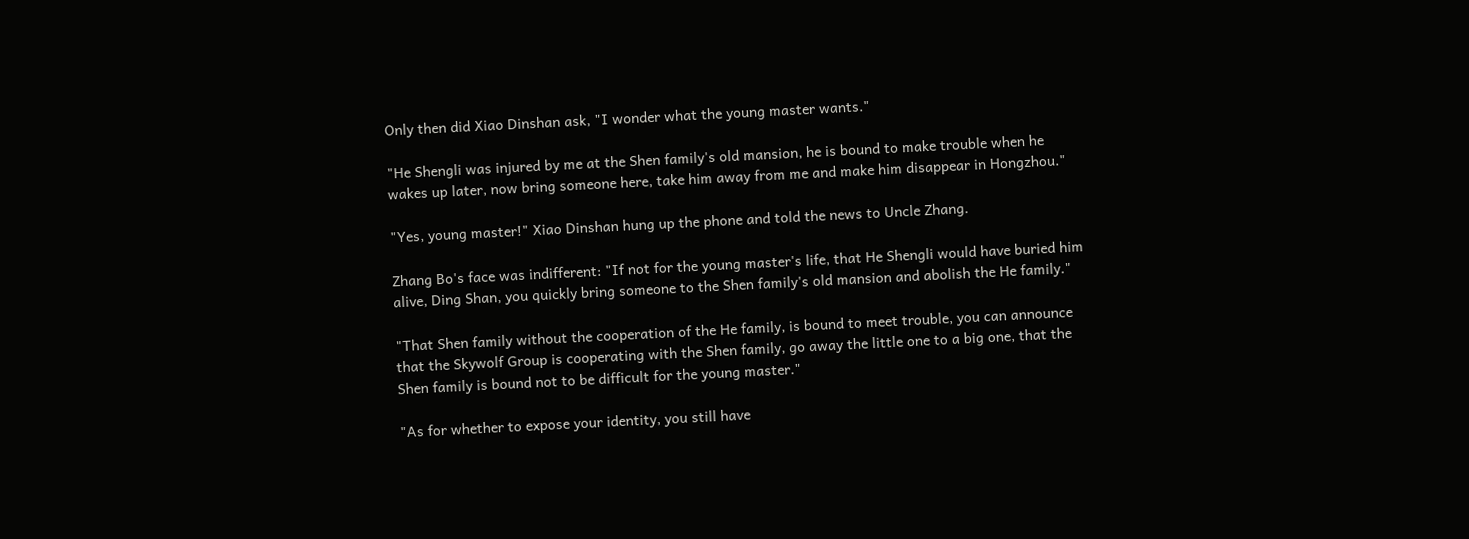Only then did Xiao Dinshan ask, "I wonder what the young master wants."

"He Shengli was injured by me at the Shen family's old mansion, he is bound to make trouble when he wakes up later, now bring someone here, take him away from me and make him disappear in Hongzhou."

"Yes, young master!" Xiao Dinshan hung up the phone and told the news to Uncle Zhang.

Zhang Bo's face was indifferent: "If not for the young master's life, that He Shengli would have buried him alive, Ding Shan, you quickly bring someone to the Shen family's old mansion and abolish the He family."

"That Shen family without the cooperation of the He family, is bound to meet trouble, you can announce that the Skywolf Group is cooperating with the Shen family, go away the little one to a big one, that the Shen family is bound not to be difficult for the young master."

"As for whether to expose your identity, you still have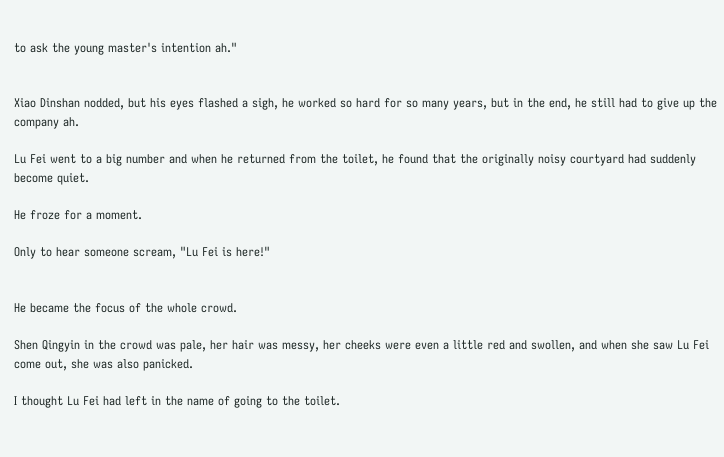to ask the young master's intention ah."


Xiao Dinshan nodded, but his eyes flashed a sigh, he worked so hard for so many years, but in the end, he still had to give up the company ah.

Lu Fei went to a big number and when he returned from the toilet, he found that the originally noisy courtyard had suddenly become quiet.

He froze for a moment.

Only to hear someone scream, "Lu Fei is here!"


He became the focus of the whole crowd.

Shen Qingyin in the crowd was pale, her hair was messy, her cheeks were even a little red and swollen, and when she saw Lu Fei come out, she was also panicked.

I thought Lu Fei had left in the name of going to the toilet.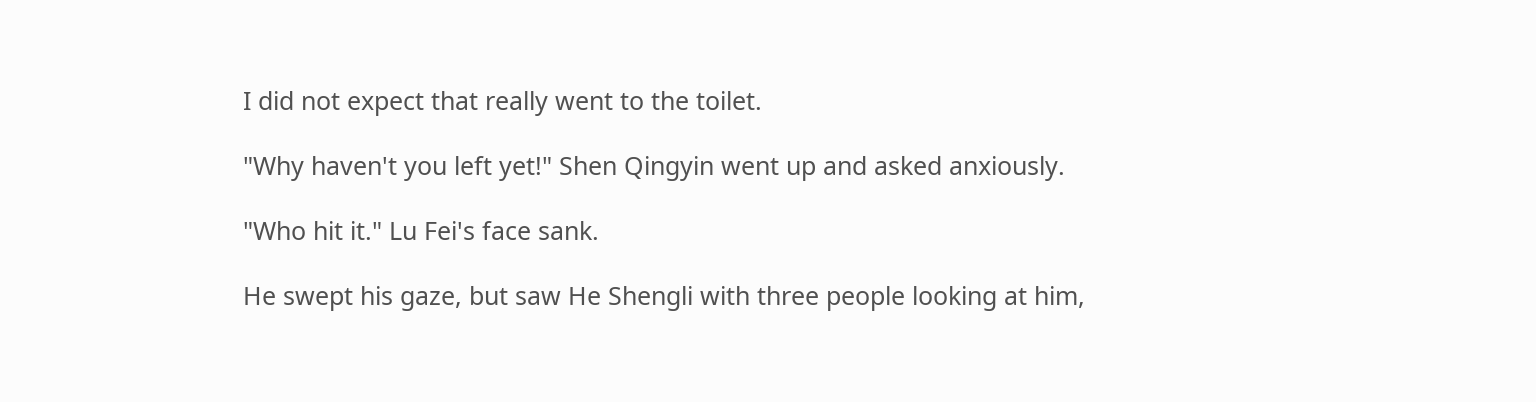I did not expect that really went to the toilet.

"Why haven't you left yet!" Shen Qingyin went up and asked anxiously.

"Who hit it." Lu Fei's face sank.

He swept his gaze, but saw He Shengli with three people looking at him,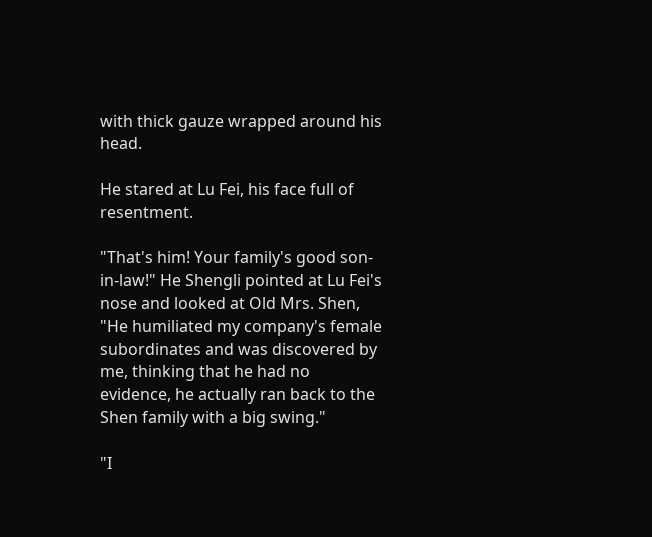with thick gauze wrapped around his head.

He stared at Lu Fei, his face full of resentment.

"That's him! Your family's good son-in-law!" He Shengli pointed at Lu Fei's nose and looked at Old Mrs. Shen, "He humiliated my company's female subordinates and was discovered by me, thinking that he had no evidence, he actually ran back to the Shen family with a big swing."

"I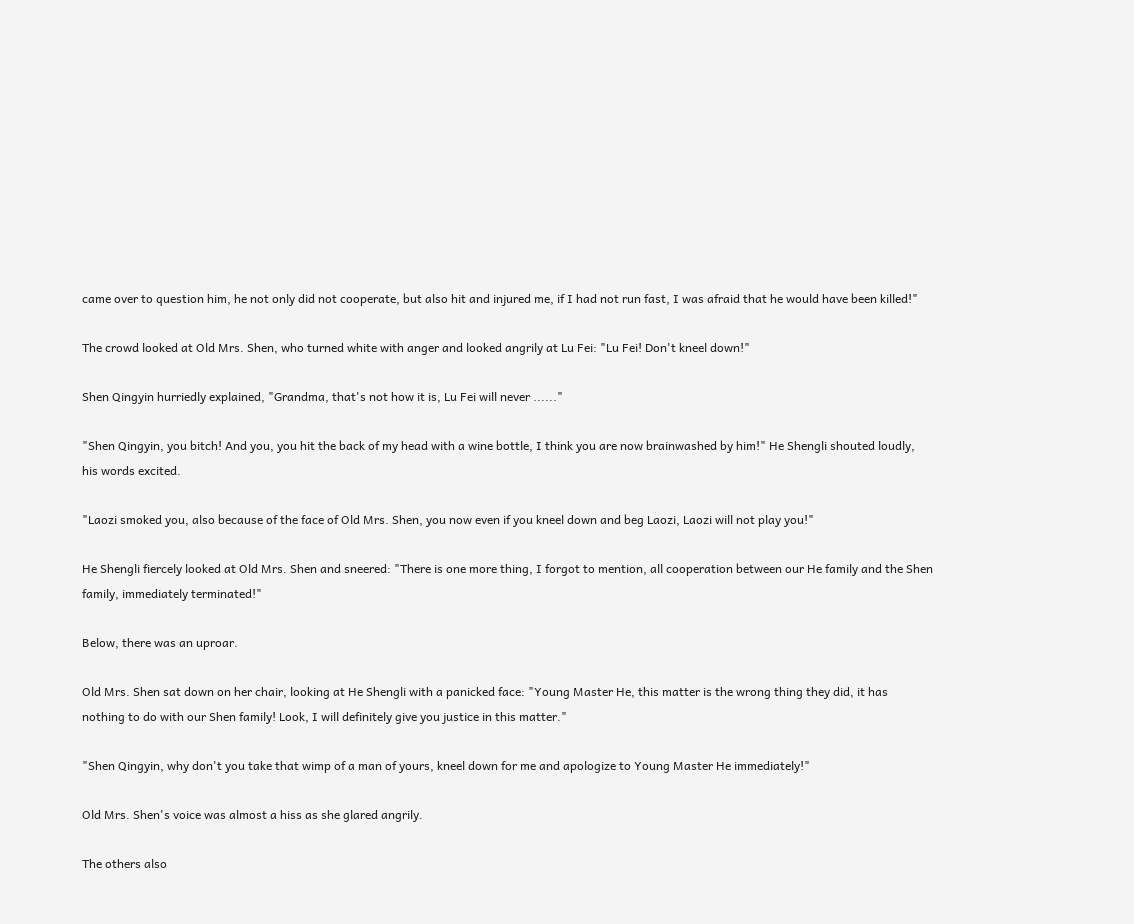came over to question him, he not only did not cooperate, but also hit and injured me, if I had not run fast, I was afraid that he would have been killed!"

The crowd looked at Old Mrs. Shen, who turned white with anger and looked angrily at Lu Fei: "Lu Fei! Don't kneel down!"

Shen Qingyin hurriedly explained, "Grandma, that's not how it is, Lu Fei will never ......"

"Shen Qingyin, you bitch! And you, you hit the back of my head with a wine bottle, I think you are now brainwashed by him!" He Shengli shouted loudly, his words excited.

"Laozi smoked you, also because of the face of Old Mrs. Shen, you now even if you kneel down and beg Laozi, Laozi will not play you!"

He Shengli fiercely looked at Old Mrs. Shen and sneered: "There is one more thing, I forgot to mention, all cooperation between our He family and the Shen family, immediately terminated!"

Below, there was an uproar.

Old Mrs. Shen sat down on her chair, looking at He Shengli with a panicked face: "Young Master He, this matter is the wrong thing they did, it has nothing to do with our Shen family! Look, I will definitely give you justice in this matter."

"Shen Qingyin, why don't you take that wimp of a man of yours, kneel down for me and apologize to Young Master He immediately!"

Old Mrs. Shen's voice was almost a hiss as she glared angrily.

The others also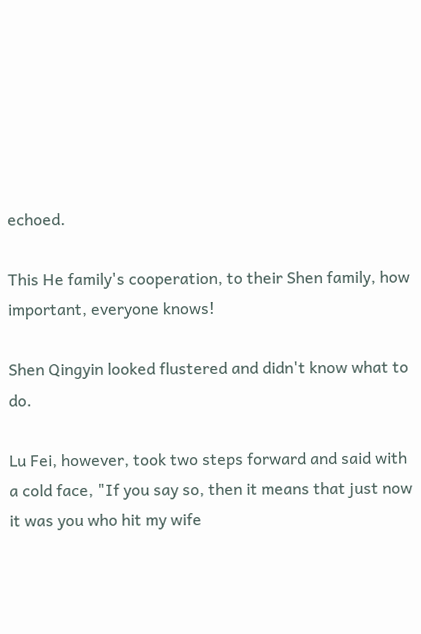echoed.

This He family's cooperation, to their Shen family, how important, everyone knows!

Shen Qingyin looked flustered and didn't know what to do.

Lu Fei, however, took two steps forward and said with a cold face, "If you say so, then it means that just now it was you who hit my wife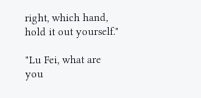right, which hand, hold it out yourself."

"Lu Fei, what are you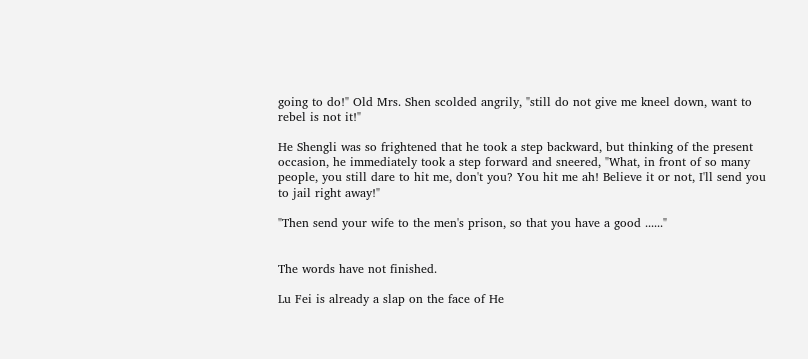going to do!" Old Mrs. Shen scolded angrily, "still do not give me kneel down, want to rebel is not it!"

He Shengli was so frightened that he took a step backward, but thinking of the present occasion, he immediately took a step forward and sneered, "What, in front of so many people, you still dare to hit me, don't you? You hit me ah! Believe it or not, I'll send you to jail right away!"

"Then send your wife to the men's prison, so that you have a good ......"


The words have not finished.

Lu Fei is already a slap on the face of He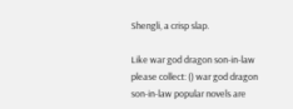Shengli, a crisp slap.

Like war god dragon son-in-law please collect: () war god dragon son-in-law popular novels are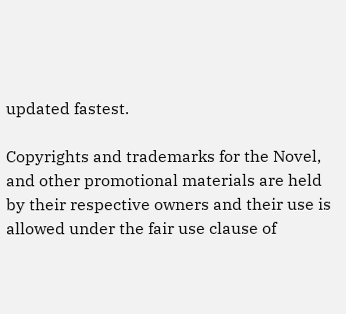updated fastest.

Copyrights and trademarks for the Novel, and other promotional materials are held by their respective owners and their use is allowed under the fair use clause of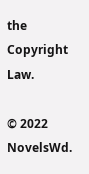the Copyright Law.

© 2022 NovelsWd.